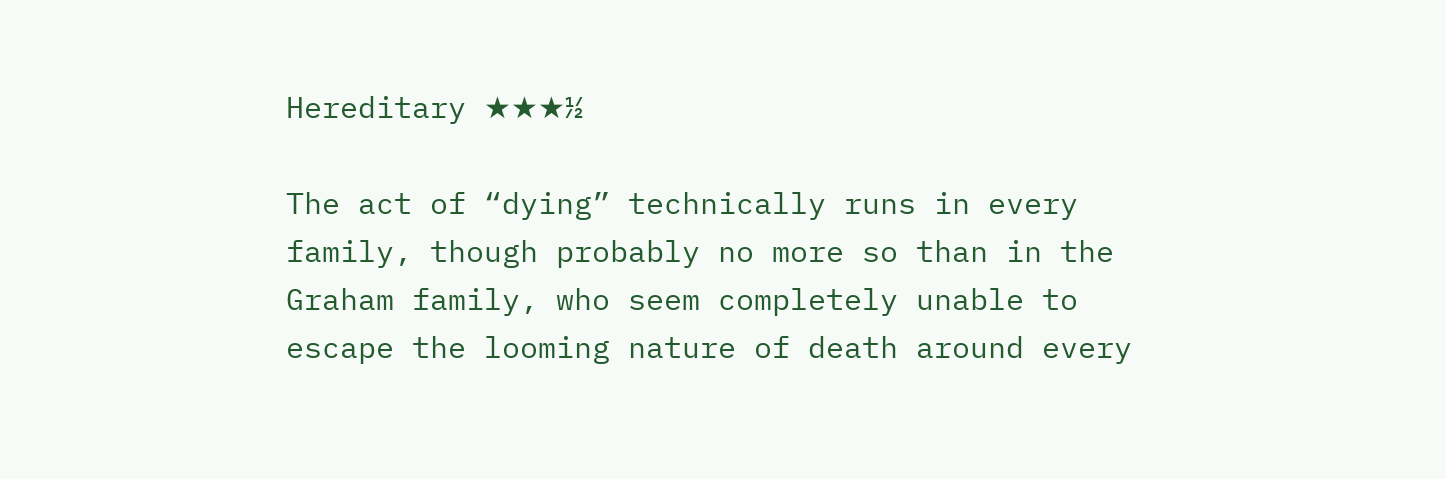Hereditary ★★★½

The act of “dying” technically runs in every family, though probably no more so than in the Graham family, who seem completely unable to escape the looming nature of death around every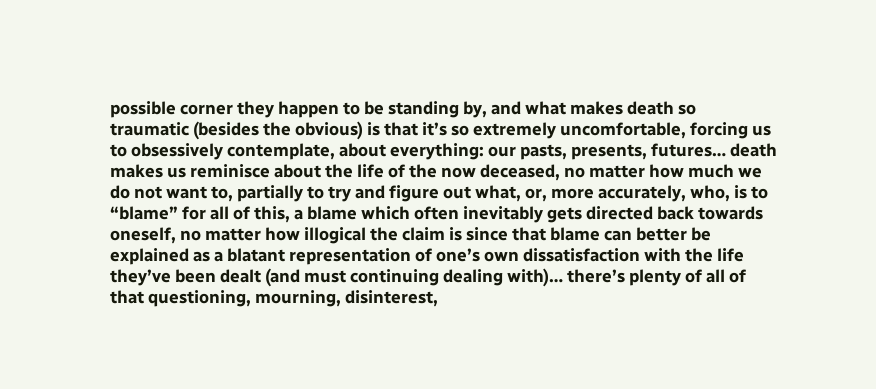possible corner they happen to be standing by, and what makes death so traumatic (besides the obvious) is that it’s so extremely uncomfortable, forcing us to obsessively contemplate, about everything: our pasts, presents, futures… death makes us reminisce about the life of the now deceased, no matter how much we do not want to, partially to try and figure out what, or, more accurately, who, is to “blame” for all of this, a blame which often inevitably gets directed back towards oneself, no matter how illogical the claim is since that blame can better be explained as a blatant representation of one’s own dissatisfaction with the life they’ve been dealt (and must continuing dealing with)… there’s plenty of all of that questioning, mourning, disinterest,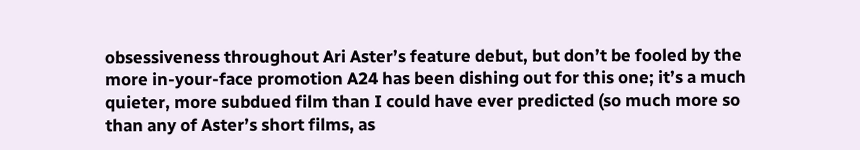obsessiveness throughout Ari Aster’s feature debut, but don’t be fooled by the more in-your-face promotion A24 has been dishing out for this one; it’s a much quieter, more subdued film than I could have ever predicted (so much more so than any of Aster’s short films, as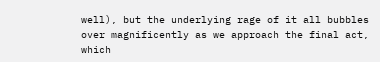well), but the underlying rage of it all bubbles over magnificently as we approach the final act, which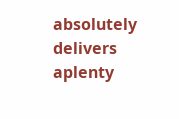absolutely delivers aplenty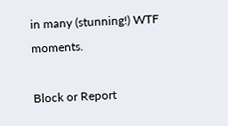in many (stunning!) WTF moments.

Block or Report